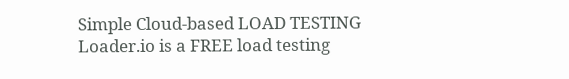Simple Cloud-based LOAD TESTING Loader.io is a FREE load testing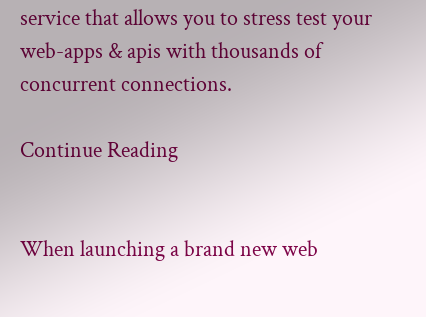service that allows you to stress test your web-apps & apis with thousands of concurrent connections.

Continue Reading


When launching a brand new web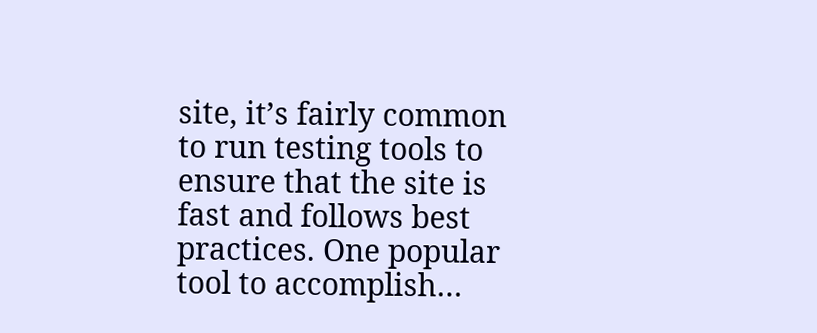site, it’s fairly common to run testing tools to ensure that the site is fast and follows best practices. One popular tool to accomplish…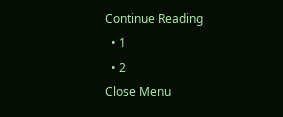Continue Reading
  • 1
  • 2
Close Menu